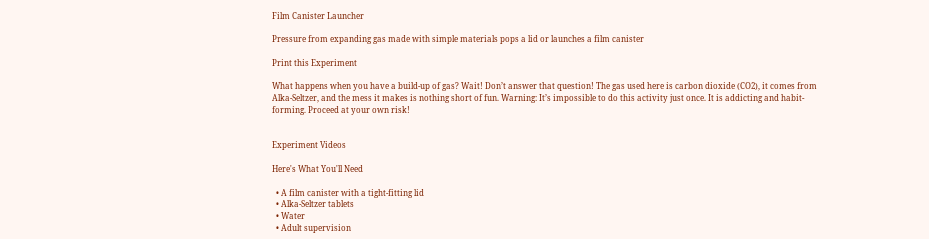Film Canister Launcher

Pressure from expanding gas made with simple materials pops a lid or launches a film canister

Print this Experiment

What happens when you have a build-up of gas? Wait! Don’t answer that question! The gas used here is carbon dioxide (CO2), it comes from Alka-Seltzer, and the mess it makes is nothing short of fun. Warning: It’s impossible to do this activity just once. It is addicting and habit-forming. Proceed at your own risk!


Experiment Videos

Here's What You'll Need

  • A film canister with a tight-fitting lid
  • Alka-Seltzer tablets
  • Water
  • Adult supervision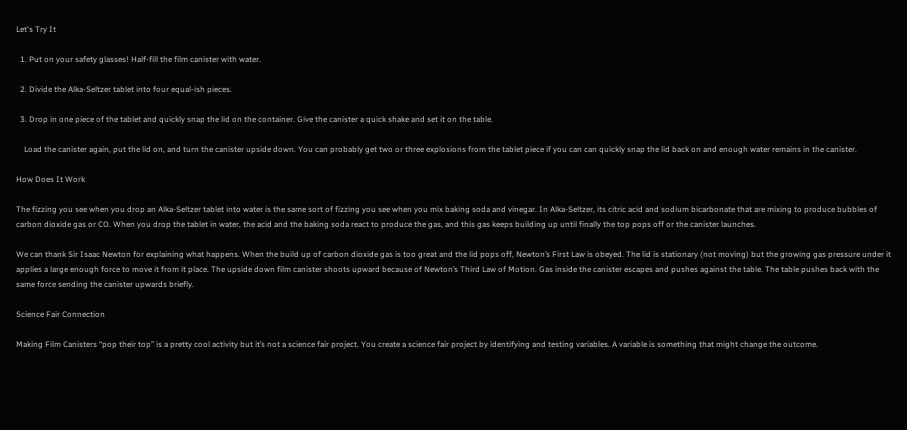Let's Try It

  1. Put on your safety glasses! Half-fill the film canister with water.

  2. Divide the Alka-Seltzer tablet into four equal-ish pieces.

  3. Drop in one piece of the tablet and quickly snap the lid on the container. Give the canister a quick shake and set it on the table.

    Load the canister again, put the lid on, and turn the canister upside down. You can probably get two or three explosions from the tablet piece if you can can quickly snap the lid back on and enough water remains in the canister.

How Does It Work

The fizzing you see when you drop an Alka-Seltzer tablet into water is the same sort of fizzing you see when you mix baking soda and vinegar. In Alka-Seltzer, its citric acid and sodium bicarbonate that are mixing to produce bubbles of carbon dioxide gas or CO. When you drop the tablet in water, the acid and the baking soda react to produce the gas, and this gas keeps building up until finally the top pops off or the canister launches.

We can thank Sir Isaac Newton for explaining what happens. When the build up of carbon dioxide gas is too great and the lid pops off, Newton’s First Law is obeyed. The lid is stationary (not moving) but the growing gas pressure under it applies a large enough force to move it from it place. The upside down film canister shoots upward because of Newton’s Third Law of Motion. Gas inside the canister escapes and pushes against the table. The table pushes back with the same force sending the canister upwards briefly.

Science Fair Connection

Making Film Canisters “pop their top” is a pretty cool activity but it’s not a science fair project. You create a science fair project by identifying and testing variables. A variable is something that might change the outcome.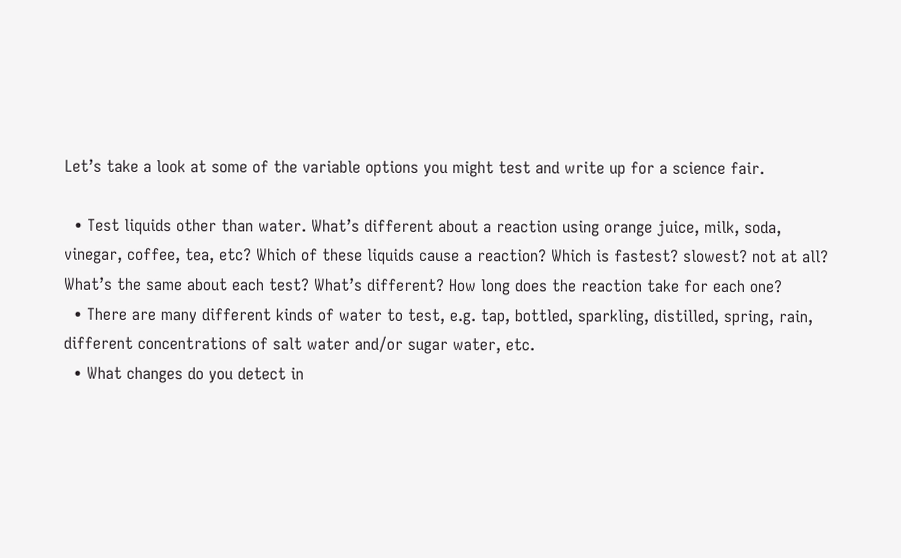Let’s take a look at some of the variable options you might test and write up for a science fair.

  • Test liquids other than water. What’s different about a reaction using orange juice, milk, soda, vinegar, coffee, tea, etc? Which of these liquids cause a reaction? Which is fastest? slowest? not at all? What’s the same about each test? What’s different? How long does the reaction take for each one?
  • There are many different kinds of water to test, e.g. tap, bottled, sparkling, distilled, spring, rain, different concentrations of salt water and/or sugar water, etc.
  • What changes do you detect in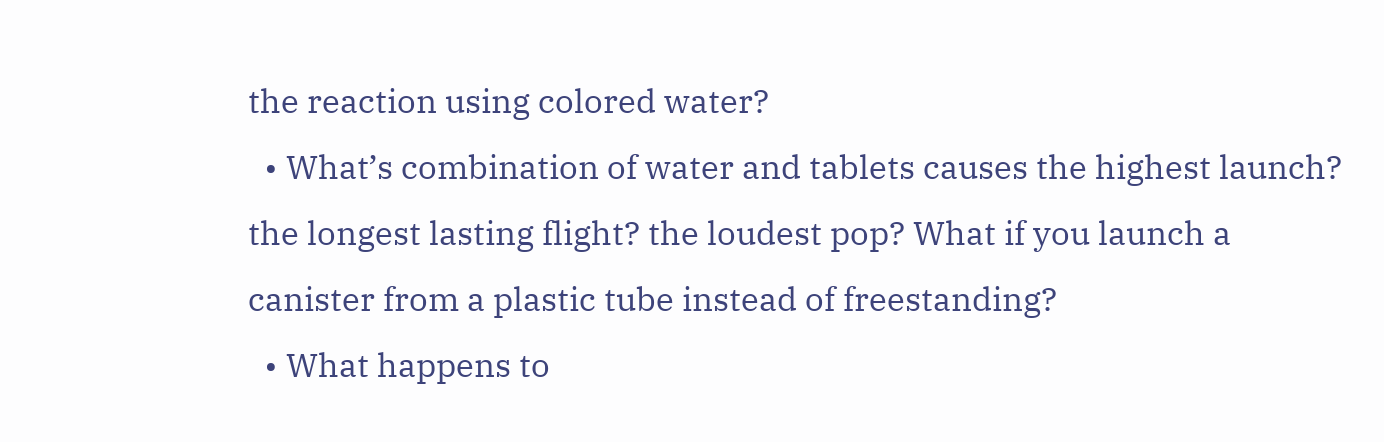the reaction using colored water?
  • What’s combination of water and tablets causes the highest launch? the longest lasting flight? the loudest pop? What if you launch a canister from a plastic tube instead of freestanding?
  • What happens to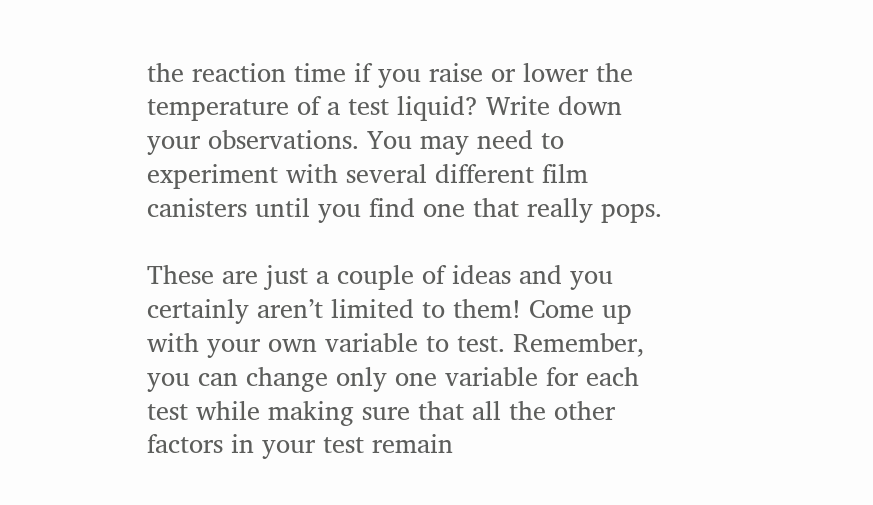the reaction time if you raise or lower the temperature of a test liquid? Write down your observations. You may need to experiment with several different film canisters until you find one that really pops.

These are just a couple of ideas and you certainly aren’t limited to them! Come up with your own variable to test. Remember, you can change only one variable for each test while making sure that all the other factors in your test remain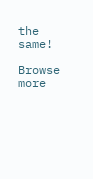the same!

Browse more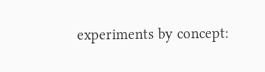experiments by concept: